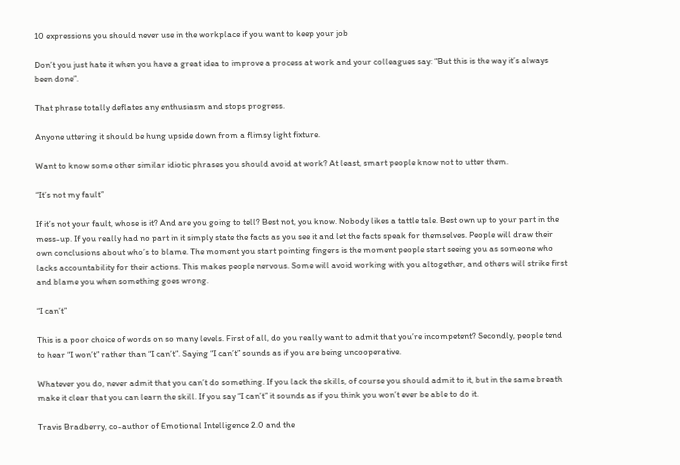10 expressions you should never use in the workplace if you want to keep your job

Don’t you just hate it when you have a great idea to improve a process at work and your colleagues say: “But this is the way it’s always been done”.

That phrase totally deflates any enthusiasm and stops progress.

Anyone uttering it should be hung upside down from a flimsy light fixture.

Want to know some other similar idiotic phrases you should avoid at work? At least, smart people know not to utter them.

“It’s not my fault”

If it’s not your fault, whose is it? And are you going to tell? Best not, you know. Nobody likes a tattle tale. Best own up to your part in the mess-up. If you really had no part in it simply state the facts as you see it and let the facts speak for themselves. People will draw their own conclusions about who’s to blame. The moment you start pointing fingers is the moment people start seeing you as someone who lacks accountability for their actions. This makes people nervous. Some will avoid working with you altogether, and others will strike first and blame you when something goes wrong.

“I can’t”

This is a poor choice of words on so many levels. First of all, do you really want to admit that you’re incompetent? Secondly, people tend to hear “I won’t” rather than “I can’t”. Saying “I can’t” sounds as if you are being uncooperative.

Whatever you do, never admit that you can’t do something. If you lack the skills, of course you should admit to it, but in the same breath make it clear that you can learn the skill. If you say “I can’t” it sounds as if you think you won’t ever be able to do it.

Travis Bradberry, co-author of Emotional Intelligence 2.0 and the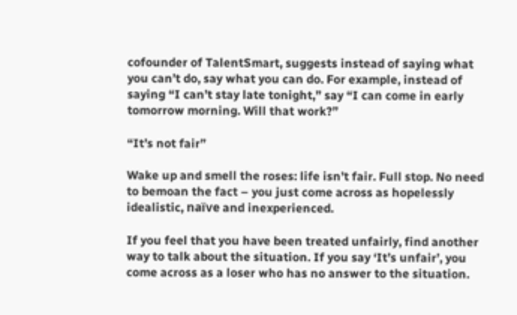cofounder of TalentSmart, suggests instead of saying what you can’t do, say what you can do. For example, instead of saying “I can’t stay late tonight,” say “I can come in early tomorrow morning. Will that work?”

“It’s not fair”

Wake up and smell the roses: life isn’t fair. Full stop. No need to bemoan the fact – you just come across as hopelessly idealistic, naïve and inexperienced.

If you feel that you have been treated unfairly, find another way to talk about the situation. If you say ‘It’s unfair’, you come across as a loser who has no answer to the situation.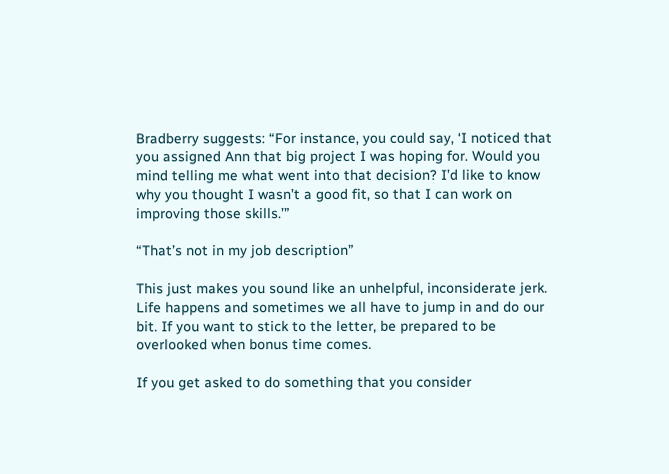Bradberry suggests: “For instance, you could say, ‘I noticed that you assigned Ann that big project I was hoping for. Would you mind telling me what went into that decision? I’d like to know why you thought I wasn’t a good fit, so that I can work on improving those skills.’”

“That’s not in my job description”

This just makes you sound like an unhelpful, inconsiderate jerk. Life happens and sometimes we all have to jump in and do our bit. If you want to stick to the letter, be prepared to be overlooked when bonus time comes.

If you get asked to do something that you consider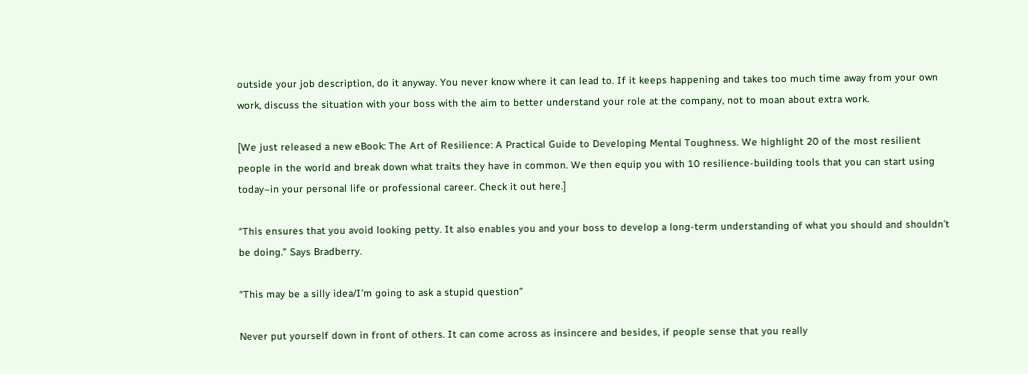outside your job description, do it anyway. You never know where it can lead to. If it keeps happening and takes too much time away from your own work, discuss the situation with your boss with the aim to better understand your role at the company, not to moan about extra work.

[We just released a new eBook: The Art of Resilience: A Practical Guide to Developing Mental Toughness. We highlight 20 of the most resilient people in the world and break down what traits they have in common. We then equip you with 10 resilience-building tools that you can start using today–in your personal life or professional career. Check it out here.]

“This ensures that you avoid looking petty. It also enables you and your boss to develop a long-term understanding of what you should and shouldn’t be doing.” Says Bradberry.

“This may be a silly idea/I’m going to ask a stupid question”

Never put yourself down in front of others. It can come across as insincere and besides, if people sense that you really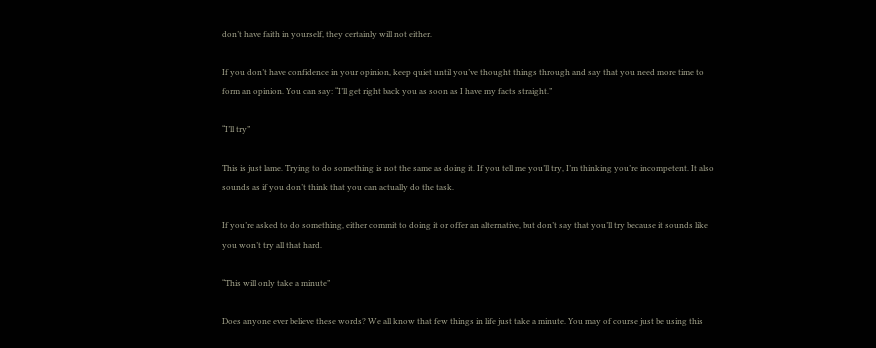don’t have faith in yourself, they certainly will not either.

If you don’t have confidence in your opinion, keep quiet until you’ve thought things through and say that you need more time to form an opinion. You can say: “I’ll get right back you as soon as I have my facts straight.”

“I’ll try”

This is just lame. Trying to do something is not the same as doing it. If you tell me you’ll try, I’m thinking you’re incompetent. It also sounds as if you don’t think that you can actually do the task.

If you’re asked to do something, either commit to doing it or offer an alternative, but don’t say that you’ll try because it sounds like you won’t try all that hard.

“This will only take a minute”

Does anyone ever believe these words? We all know that few things in life just take a minute. You may of course just be using this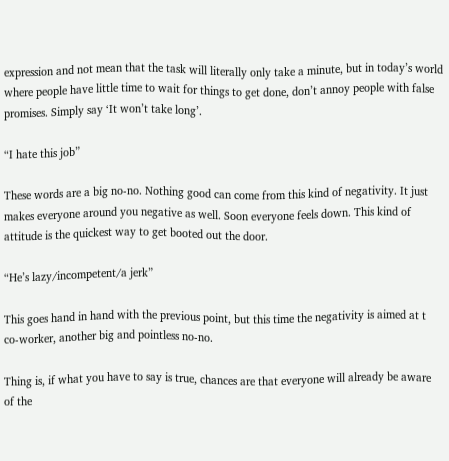expression and not mean that the task will literally only take a minute, but in today’s world where people have little time to wait for things to get done, don’t annoy people with false promises. Simply say ‘It won’t take long’.

“I hate this job”

These words are a big no-no. Nothing good can come from this kind of negativity. It just makes everyone around you negative as well. Soon everyone feels down. This kind of attitude is the quickest way to get booted out the door.

“He’s lazy/incompetent/a jerk”

This goes hand in hand with the previous point, but this time the negativity is aimed at t co-worker, another big and pointless no-no.

Thing is, if what you have to say is true, chances are that everyone will already be aware of the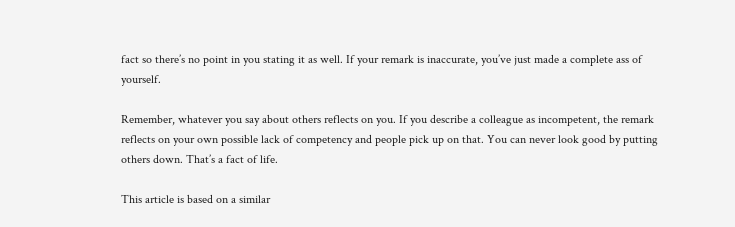fact so there’s no point in you stating it as well. If your remark is inaccurate, you’ve just made a complete ass of yourself.

Remember, whatever you say about others reflects on you. If you describe a colleague as incompetent, the remark reflects on your own possible lack of competency and people pick up on that. You can never look good by putting others down. That’s a fact of life.

This article is based on a similar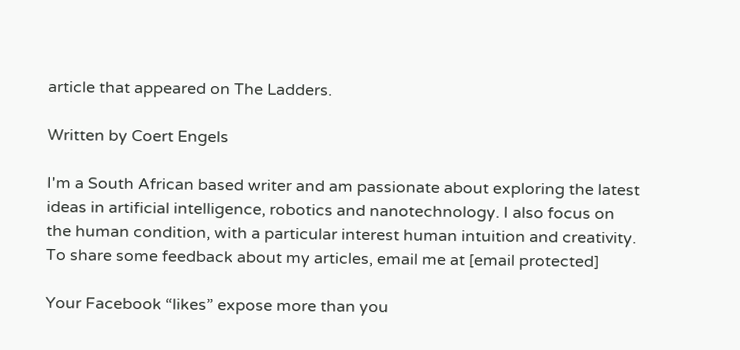article that appeared on The Ladders.

Written by Coert Engels

I'm a South African based writer and am passionate about exploring the latest ideas in artificial intelligence, robotics and nanotechnology. I also focus on the human condition, with a particular interest human intuition and creativity. To share some feedback about my articles, email me at [email protected]

Your Facebook “likes” expose more than you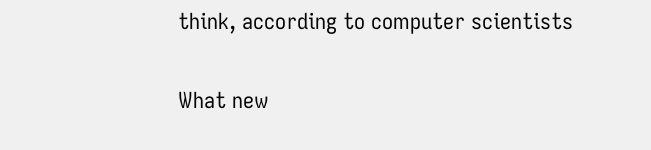think, according to computer scientists

What new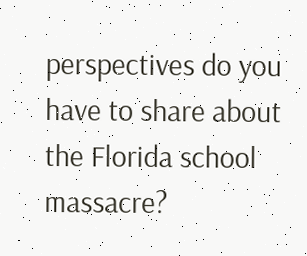perspectives do you have to share about the Florida school massacre?